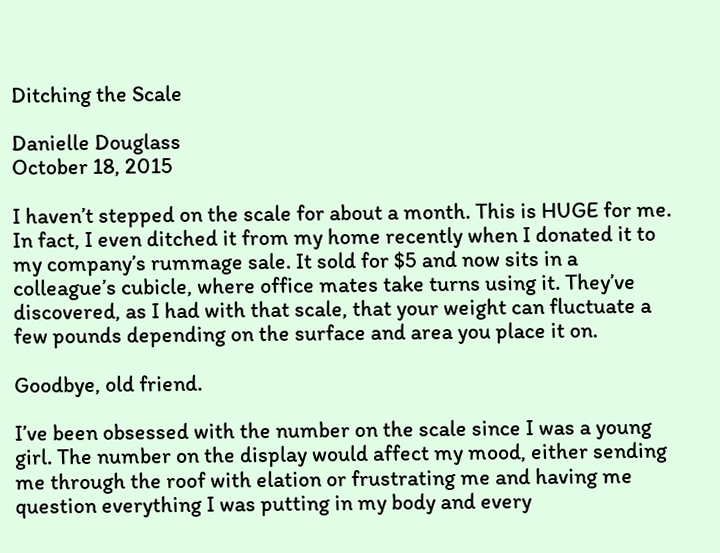Ditching the Scale

Danielle Douglass
October 18, 2015

I haven’t stepped on the scale for about a month. This is HUGE for me. In fact, I even ditched it from my home recently when I donated it to my company’s rummage sale. It sold for $5 and now sits in a colleague’s cubicle, where office mates take turns using it. They’ve discovered, as I had with that scale, that your weight can fluctuate a few pounds depending on the surface and area you place it on.

Goodbye, old friend.

I’ve been obsessed with the number on the scale since I was a young girl. The number on the display would affect my mood, either sending me through the roof with elation or frustrating me and having me question everything I was putting in my body and every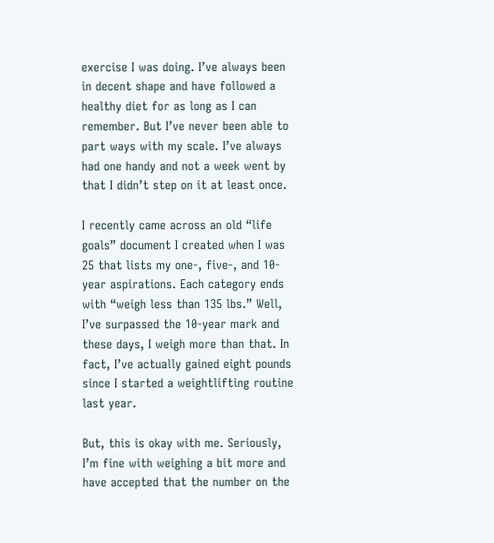exercise I was doing. I’ve always been in decent shape and have followed a healthy diet for as long as I can remember. But I’ve never been able to part ways with my scale. I’ve always had one handy and not a week went by that I didn’t step on it at least once.

I recently came across an old “life goals” document I created when I was 25 that lists my one-, five-, and 10-year aspirations. Each category ends with “weigh less than 135 lbs.” Well, I’ve surpassed the 10-year mark and these days, I weigh more than that. In fact, I’ve actually gained eight pounds since I started a weightlifting routine last year.

But, this is okay with me. Seriously, I’m fine with weighing a bit more and have accepted that the number on the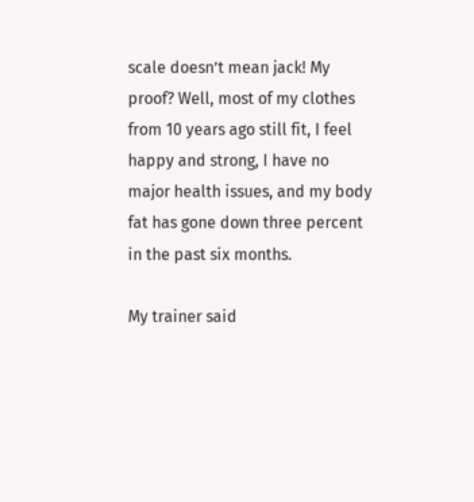scale doesn’t mean jack! My proof? Well, most of my clothes from 10 years ago still fit, I feel happy and strong, I have no major health issues, and my body fat has gone down three percent in the past six months.

My trainer said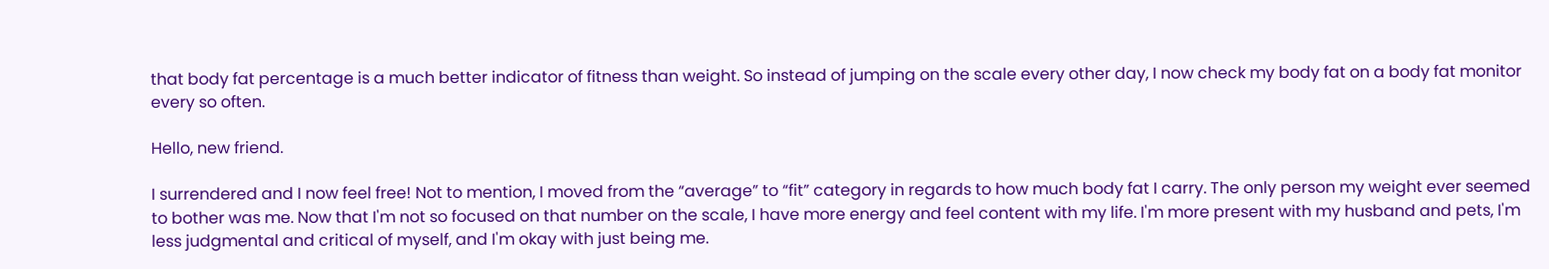that body fat percentage is a much better indicator of fitness than weight. So instead of jumping on the scale every other day, I now check my body fat on a body fat monitor every so often.

Hello, new friend.

I surrendered and I now feel free! Not to mention, I moved from the “average” to “fit” category in regards to how much body fat I carry. The only person my weight ever seemed to bother was me. Now that I'm not so focused on that number on the scale, I have more energy and feel content with my life. I'm more present with my husband and pets, I'm less judgmental and critical of myself, and I'm okay with just being me.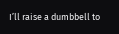I’ll raise a dumbbell to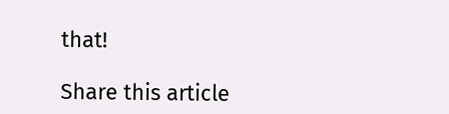that!

Share this article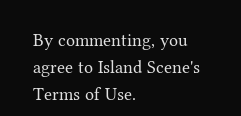By commenting, you agree to Island Scene's Terms of Use.